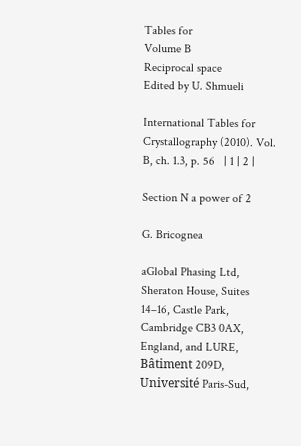Tables for
Volume B
Reciprocal space
Edited by U. Shmueli

International Tables for Crystallography (2010). Vol. B, ch. 1.3, p. 56   | 1 | 2 |

Section N a power of 2

G. Bricognea

aGlobal Phasing Ltd, Sheraton House, Suites 14–16, Castle Park, Cambridge CB3 0AX, England, and LURE, Bâtiment 209D, Université Paris-Sud,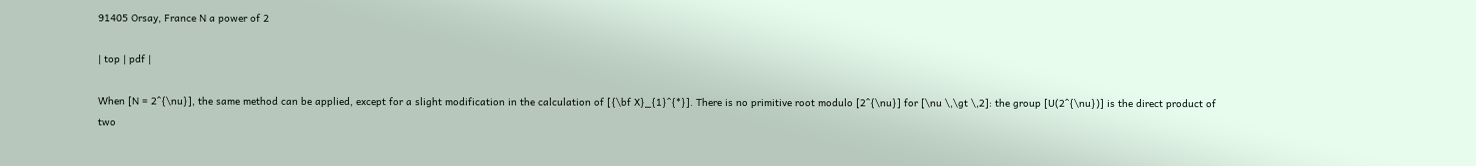91405 Orsay, France N a power of 2

| top | pdf |

When [N = 2^{\nu}], the same method can be applied, except for a slight modification in the calculation of [{\bf X}_{1}^{*}]. There is no primitive root modulo [2^{\nu}] for [\nu \,\gt \,2]: the group [U(2^{\nu})] is the direct product of two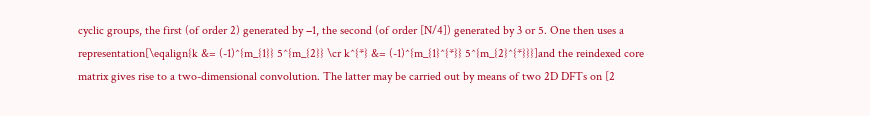cyclic groups, the first (of order 2) generated by −1, the second (of order [N/4]) generated by 3 or 5. One then uses a representation[\eqalign{k &= (-1)^{m_{1}} 5^{m_{2}} \cr k^{*} &= (-1)^{m_{1}^{*}} 5^{m_{2}^{*}}}]and the reindexed core matrix gives rise to a two-dimensional convolution. The latter may be carried out by means of two 2D DFTs on [2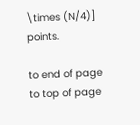\times (N/4)] points.

to end of page
to top of page